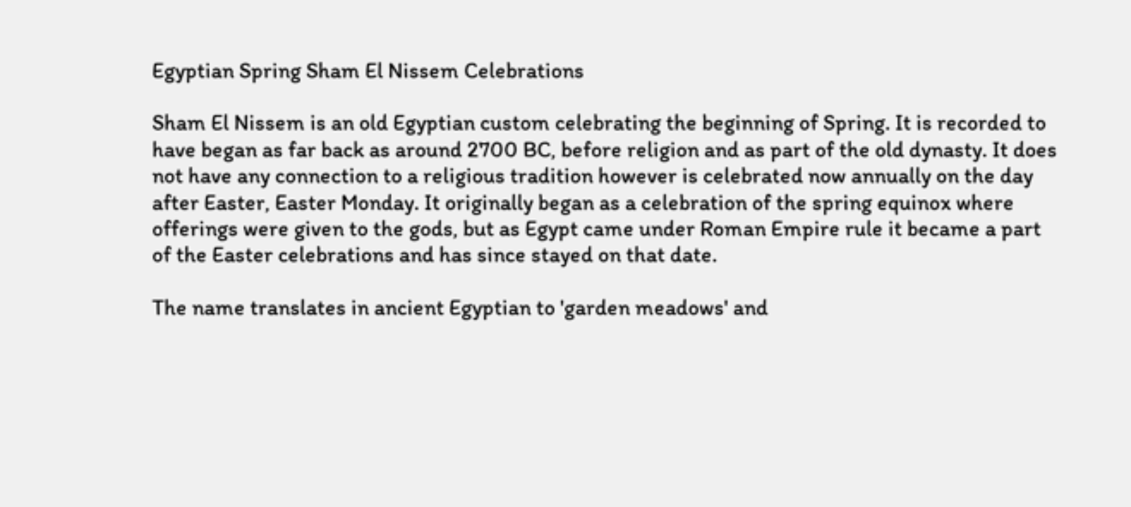Egyptian Spring Sham El Nissem Celebrations

Sham El Nissem is an old Egyptian custom celebrating the beginning of Spring. It is recorded to have began as far back as around 2700 BC, before religion and as part of the old dynasty. It does not have any connection to a religious tradition however is celebrated now annually on the day after Easter, Easter Monday. It originally began as a celebration of the spring equinox where offerings were given to the gods, but as Egypt came under Roman Empire rule it became a part of the Easter celebrations and has since stayed on that date.

The name translates in ancient Egyptian to 'garden meadows' and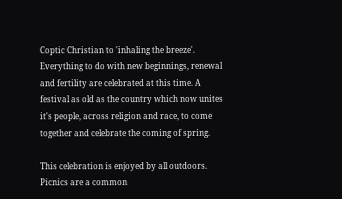Coptic Christian to 'inhaling the breeze'. Everything to do with new beginnings, renewal and fertility are celebrated at this time. A festival as old as the country which now unites it's people, across religion and race, to come together and celebrate the coming of spring.

This celebration is enjoyed by all outdoors. Picnics are a common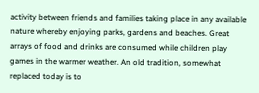activity between friends and families taking place in any available nature whereby enjoying parks, gardens and beaches. Great arrays of food and drinks are consumed while children play games in the warmer weather. An old tradition, somewhat replaced today is to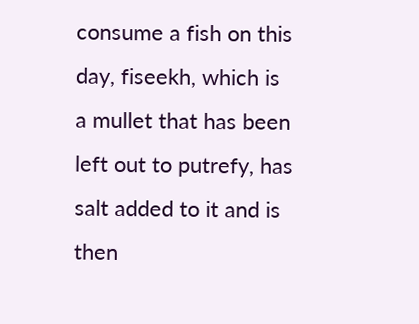consume a fish on this day, fiseekh, which is a mullet that has been left out to putrefy, has salt added to it and is then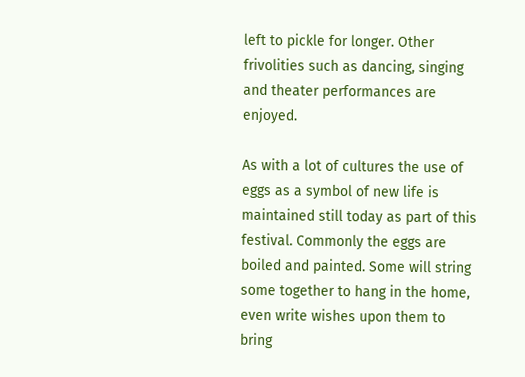left to pickle for longer. Other frivolities such as dancing, singing and theater performances are enjoyed.

As with a lot of cultures the use of eggs as a symbol of new life is maintained still today as part of this festival. Commonly the eggs are boiled and painted. Some will string some together to hang in the home, even write wishes upon them to bring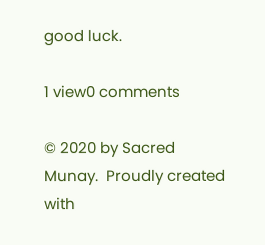good luck.

1 view0 comments

© 2020 by Sacred Munay.  Proudly created with